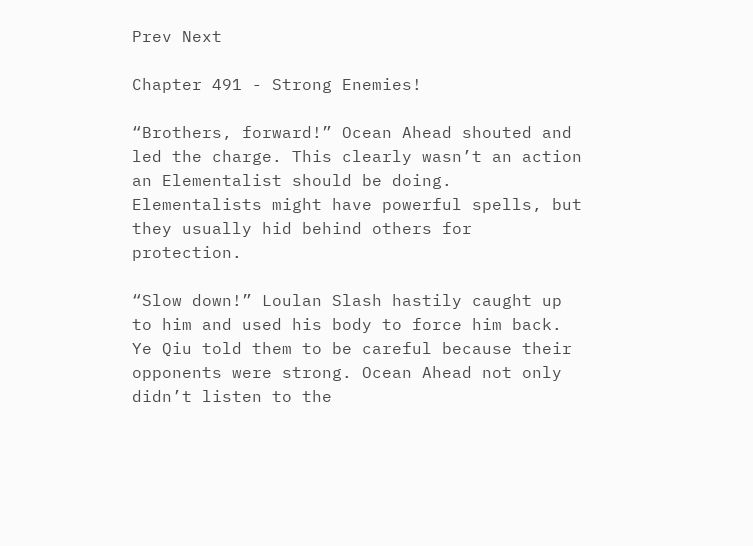Prev Next

Chapter 491 - Strong Enemies!

“Brothers, forward!” Ocean Ahead shouted and led the charge. This clearly wasn’t an action an Elementalist should be doing. Elementalists might have powerful spells, but they usually hid behind others for protection.

“Slow down!” Loulan Slash hastily caught up to him and used his body to force him back. Ye Qiu told them to be careful because their opponents were strong. Ocean Ahead not only didn’t listen to the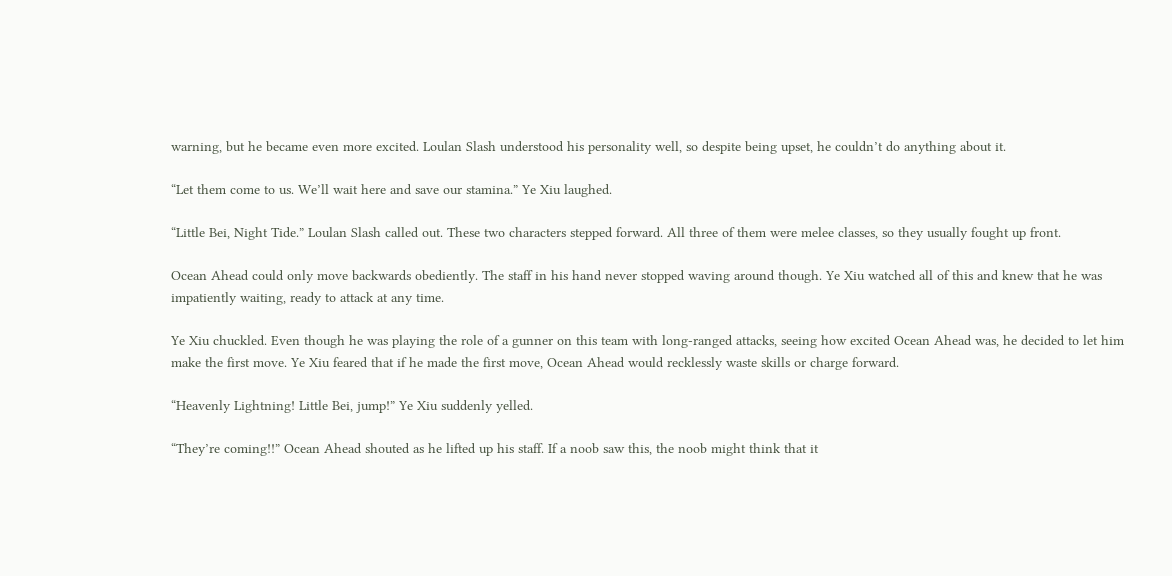warning, but he became even more excited. Loulan Slash understood his personality well, so despite being upset, he couldn’t do anything about it.

“Let them come to us. We’ll wait here and save our stamina.” Ye Xiu laughed.

“Little Bei, Night Tide.” Loulan Slash called out. These two characters stepped forward. All three of them were melee classes, so they usually fought up front.

Ocean Ahead could only move backwards obediently. The staff in his hand never stopped waving around though. Ye Xiu watched all of this and knew that he was impatiently waiting, ready to attack at any time.

Ye Xiu chuckled. Even though he was playing the role of a gunner on this team with long-ranged attacks, seeing how excited Ocean Ahead was, he decided to let him make the first move. Ye Xiu feared that if he made the first move, Ocean Ahead would recklessly waste skills or charge forward.

“Heavenly Lightning! Little Bei, jump!” Ye Xiu suddenly yelled.

“They’re coming!!” Ocean Ahead shouted as he lifted up his staff. If a noob saw this, the noob might think that it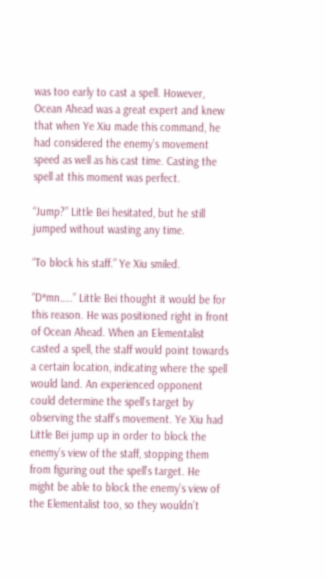was too early to cast a spell. However, Ocean Ahead was a great expert and knew that when Ye Xiu made this command, he had considered the enemy’s movement speed as well as his cast time. Casting the spell at this moment was perfect.

“Jump?” Little Bei hesitated, but he still jumped without wasting any time.

“To block his staff.” Ye Xiu smiled.

“D*mn…..” Little Bei thought it would be for this reason. He was positioned right in front of Ocean Ahead. When an Elementalist casted a spell, the staff would point towards a certain location, indicating where the spell would land. An experienced opponent could determine the spell’s target by observing the staff’s movement. Ye Xiu had Little Bei jump up in order to block the enemy’s view of the staff, stopping them from figuring out the spell’s target. He might be able to block the enemy’s view of the Elementalist too, so they wouldn’t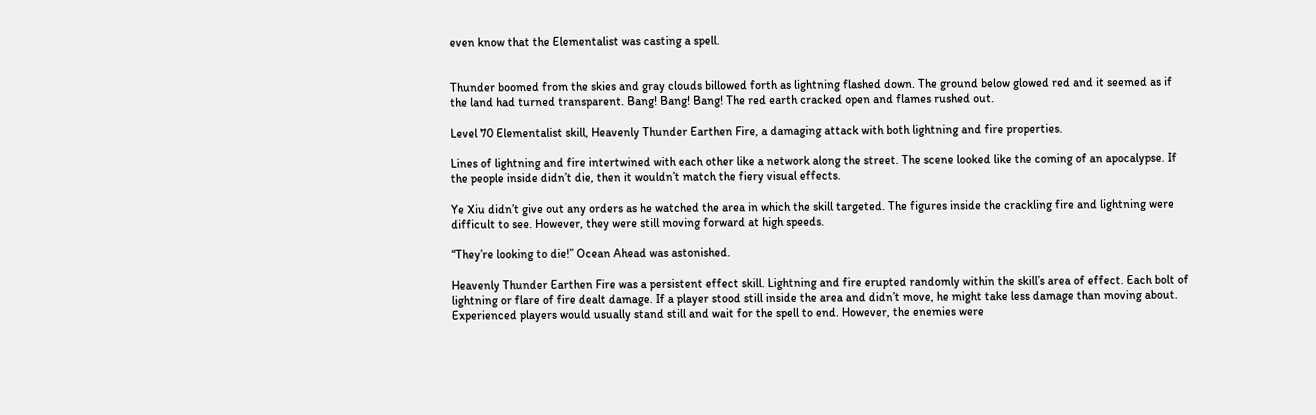even know that the Elementalist was casting a spell.


Thunder boomed from the skies and gray clouds billowed forth as lightning flashed down. The ground below glowed red and it seemed as if the land had turned transparent. Bang! Bang! Bang! The red earth cracked open and flames rushed out.

Level 70 Elementalist skill, Heavenly Thunder Earthen Fire, a damaging attack with both lightning and fire properties.

Lines of lightning and fire intertwined with each other like a network along the street. The scene looked like the coming of an apocalypse. If the people inside didn’t die, then it wouldn’t match the fiery visual effects.

Ye Xiu didn’t give out any orders as he watched the area in which the skill targeted. The figures inside the crackling fire and lightning were difficult to see. However, they were still moving forward at high speeds.

“They’re looking to die!” Ocean Ahead was astonished.

Heavenly Thunder Earthen Fire was a persistent effect skill. Lightning and fire erupted randomly within the skill’s area of effect. Each bolt of lightning or flare of fire dealt damage. If a player stood still inside the area and didn’t move, he might take less damage than moving about. Experienced players would usually stand still and wait for the spell to end. However, the enemies were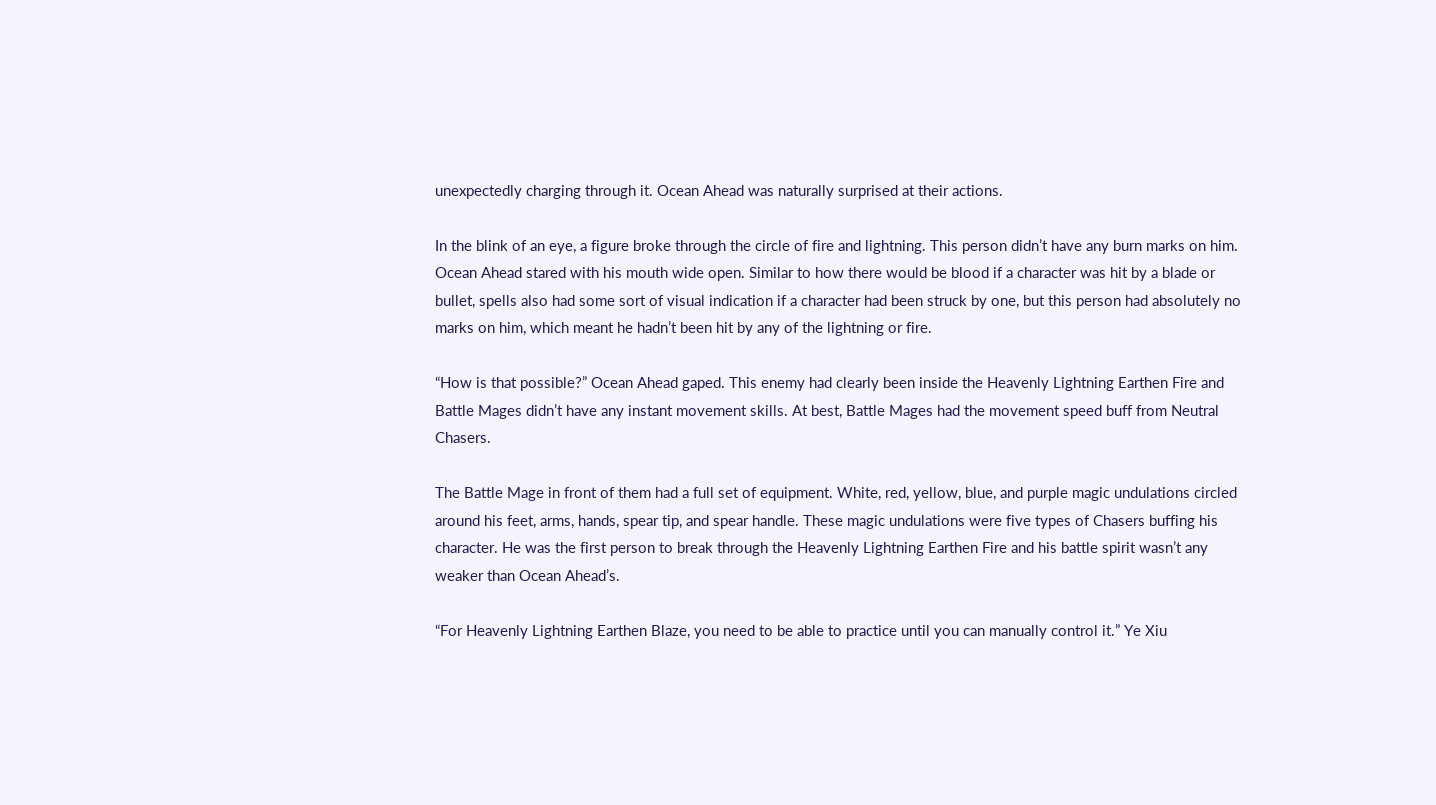unexpectedly charging through it. Ocean Ahead was naturally surprised at their actions.

In the blink of an eye, a figure broke through the circle of fire and lightning. This person didn’t have any burn marks on him. Ocean Ahead stared with his mouth wide open. Similar to how there would be blood if a character was hit by a blade or bullet, spells also had some sort of visual indication if a character had been struck by one, but this person had absolutely no marks on him, which meant he hadn’t been hit by any of the lightning or fire.

“How is that possible?” Ocean Ahead gaped. This enemy had clearly been inside the Heavenly Lightning Earthen Fire and Battle Mages didn’t have any instant movement skills. At best, Battle Mages had the movement speed buff from Neutral Chasers.

The Battle Mage in front of them had a full set of equipment. White, red, yellow, blue, and purple magic undulations circled around his feet, arms, hands, spear tip, and spear handle. These magic undulations were five types of Chasers buffing his character. He was the first person to break through the Heavenly Lightning Earthen Fire and his battle spirit wasn’t any weaker than Ocean Ahead’s.

“For Heavenly Lightning Earthen Blaze, you need to be able to practice until you can manually control it.” Ye Xiu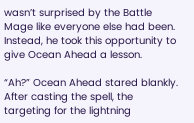wasn’t surprised by the Battle Mage like everyone else had been. Instead, he took this opportunity to give Ocean Ahead a lesson.

“Ah?” Ocean Ahead stared blankly. After casting the spell, the targeting for the lightning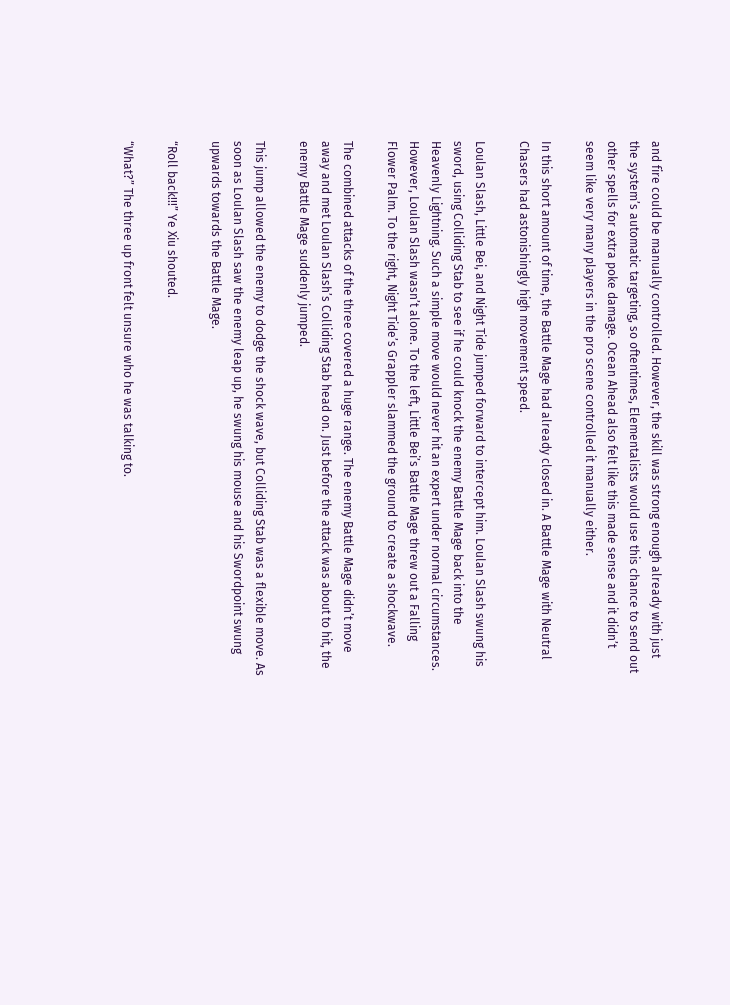and fire could be manually controlled. However, the skill was strong enough already with just the system’s automatic targeting, so oftentimes, Elementalists would use this chance to send out other spells for extra poke damage. Ocean Ahead also felt like this made sense and it didn’t seem like very many players in the pro scene controlled it manually either.

In this short amount of time, the Battle Mage had already closed in. A Battle Mage with Neutral Chasers had astonishingly high movement speed.

Loulan Slash, Little Bei, and Night Tide jumped forward to intercept him. Loulan Slash swung his sword, using Colliding Stab to see if he could knock the enemy Battle Mage back into the Heavenly Lightning. Such a simple move would never hit an expert under normal circumstances. However, Loulan Slash wasn’t alone. To the left, Little Bei’s Battle Mage threw out a Falling Flower Palm. To the right, Night Tide’s Grappler slammed the ground to create a shockwave.

The combined attacks of the three covered a huge range. The enemy Battle Mage didn’t move away and met Loulan Slash’s Colliding Stab head on. Just before the attack was about to hit, the enemy Battle Mage suddenly jumped.

This jump allowed the enemy to dodge the shock wave, but Colliding Stab was a flexible move. As soon as Loulan Slash saw the enemy leap up, he swung his mouse and his Swordpoint swung upwards towards the Battle Mage.

“Roll back!!!” Ye Xiu shouted.

“What?” The three up front felt unsure who he was talking to.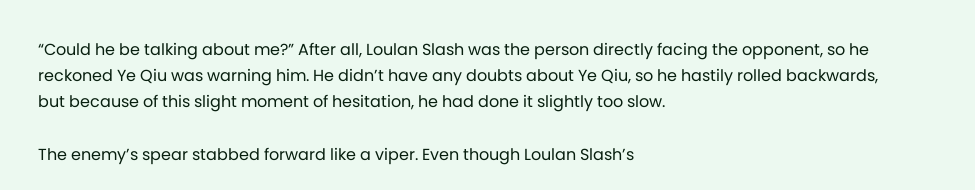“Could he be talking about me?” After all, Loulan Slash was the person directly facing the opponent, so he reckoned Ye Qiu was warning him. He didn’t have any doubts about Ye Qiu, so he hastily rolled backwards, but because of this slight moment of hesitation, he had done it slightly too slow.

The enemy’s spear stabbed forward like a viper. Even though Loulan Slash’s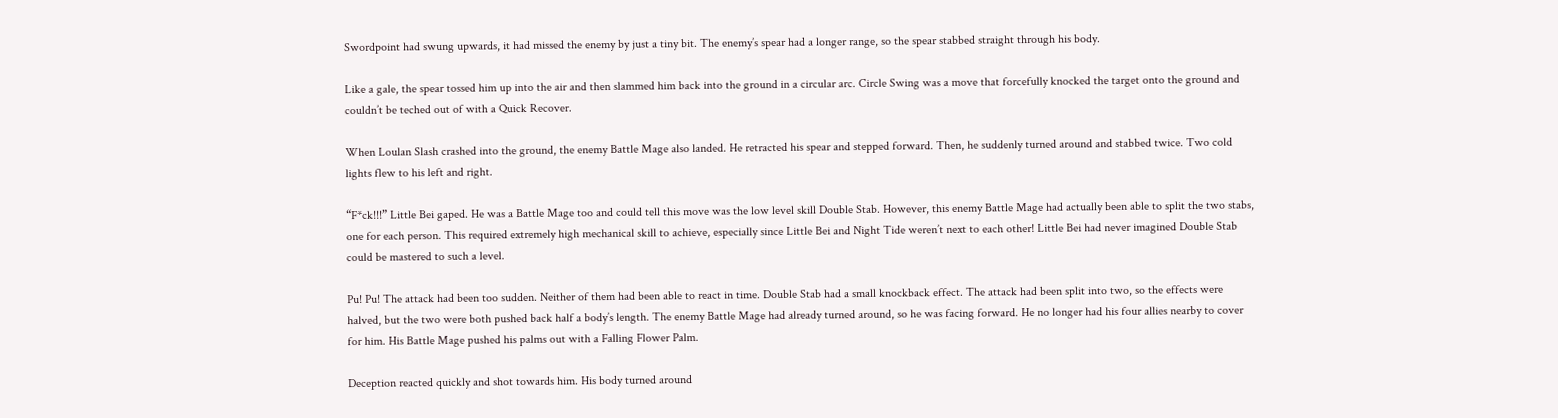Swordpoint had swung upwards, it had missed the enemy by just a tiny bit. The enemy’s spear had a longer range, so the spear stabbed straight through his body.

Like a gale, the spear tossed him up into the air and then slammed him back into the ground in a circular arc. Circle Swing was a move that forcefully knocked the target onto the ground and couldn’t be teched out of with a Quick Recover.

When Loulan Slash crashed into the ground, the enemy Battle Mage also landed. He retracted his spear and stepped forward. Then, he suddenly turned around and stabbed twice. Two cold lights flew to his left and right.

“F*ck!!!” Little Bei gaped. He was a Battle Mage too and could tell this move was the low level skill Double Stab. However, this enemy Battle Mage had actually been able to split the two stabs, one for each person. This required extremely high mechanical skill to achieve, especially since Little Bei and Night Tide weren’t next to each other! Little Bei had never imagined Double Stab could be mastered to such a level.

Pu! Pu! The attack had been too sudden. Neither of them had been able to react in time. Double Stab had a small knockback effect. The attack had been split into two, so the effects were halved, but the two were both pushed back half a body’s length. The enemy Battle Mage had already turned around, so he was facing forward. He no longer had his four allies nearby to cover for him. His Battle Mage pushed his palms out with a Falling Flower Palm.

Deception reacted quickly and shot towards him. His body turned around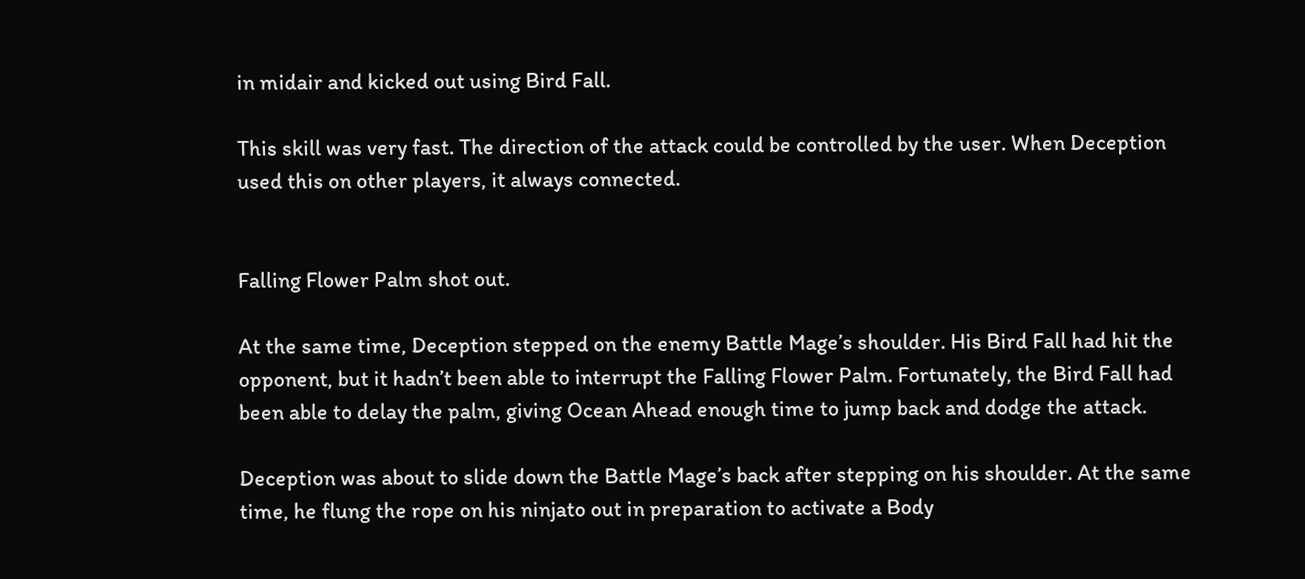in midair and kicked out using Bird Fall.

This skill was very fast. The direction of the attack could be controlled by the user. When Deception used this on other players, it always connected.


Falling Flower Palm shot out.

At the same time, Deception stepped on the enemy Battle Mage’s shoulder. His Bird Fall had hit the opponent, but it hadn’t been able to interrupt the Falling Flower Palm. Fortunately, the Bird Fall had been able to delay the palm, giving Ocean Ahead enough time to jump back and dodge the attack.

Deception was about to slide down the Battle Mage’s back after stepping on his shoulder. At the same time, he flung the rope on his ninjato out in preparation to activate a Body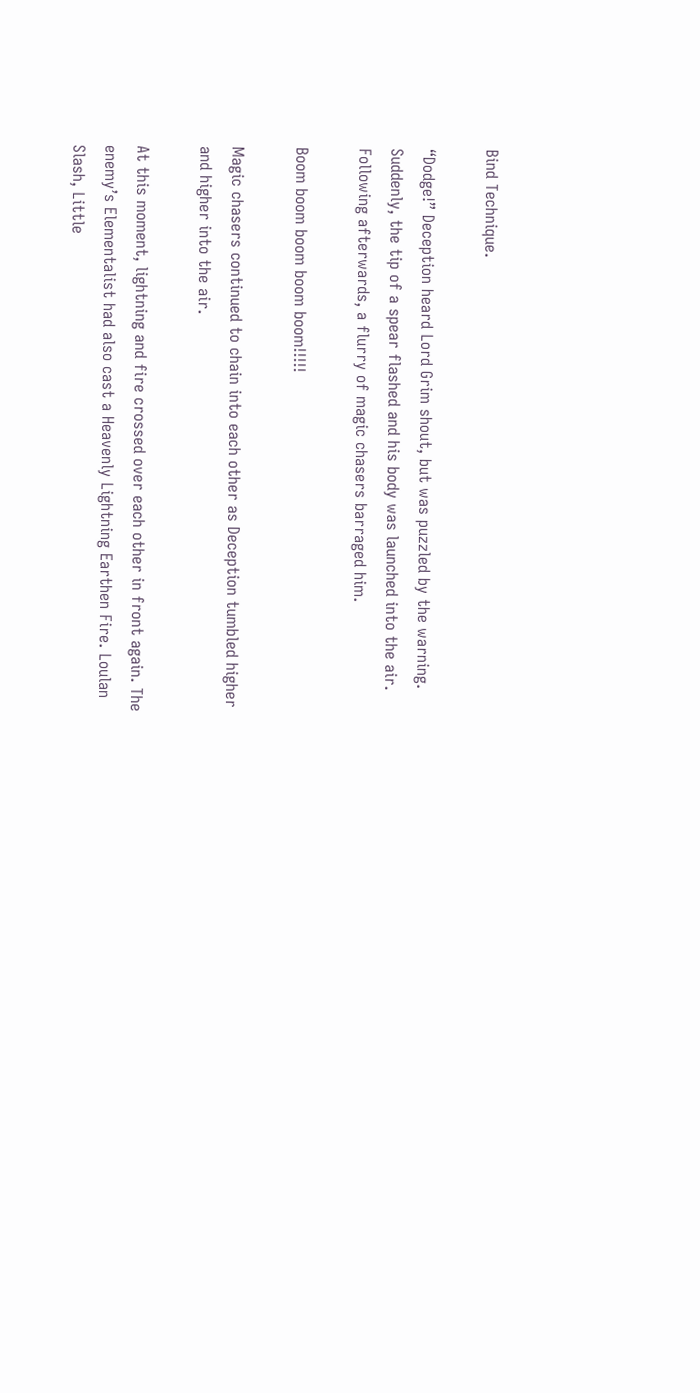Bind Technique.

“Dodge!” Deception heard Lord Grim shout, but was puzzled by the warning. Suddenly, the tip of a spear flashed and his body was launched into the air. Following afterwards, a flurry of magic chasers barraged him.

Boom boom boom boom boom!!!!!

Magic chasers continued to chain into each other as Deception tumbled higher and higher into the air.

At this moment, lightning and fire crossed over each other in front again. The enemy’s Elementalist had also cast a Heavenly Lightning Earthen Fire. Loulan Slash, Little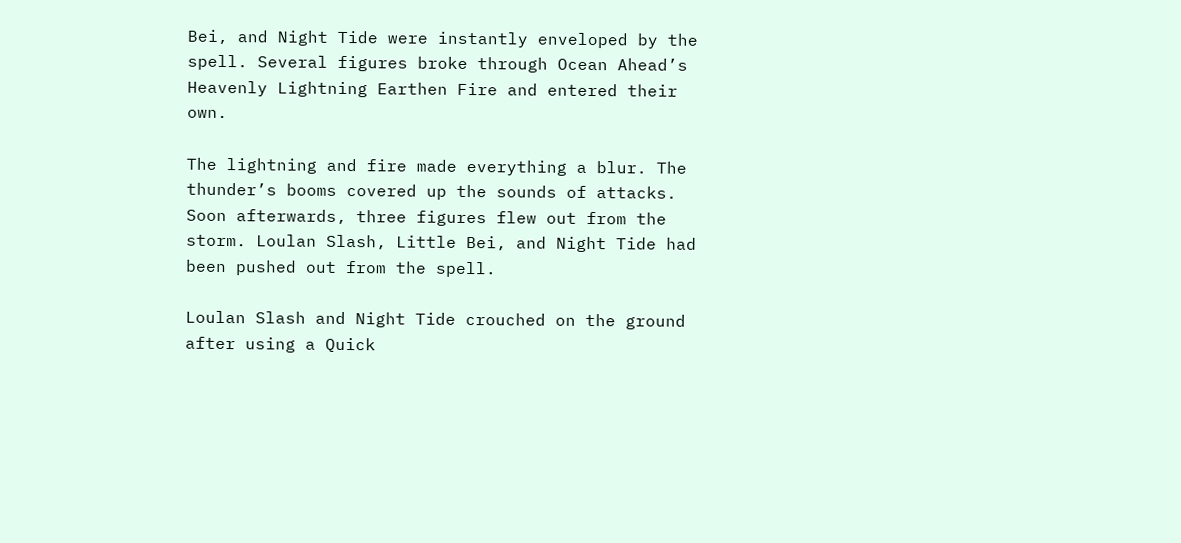Bei, and Night Tide were instantly enveloped by the spell. Several figures broke through Ocean Ahead’s Heavenly Lightning Earthen Fire and entered their own.

The lightning and fire made everything a blur. The thunder’s booms covered up the sounds of attacks. Soon afterwards, three figures flew out from the storm. Loulan Slash, Little Bei, and Night Tide had been pushed out from the spell.

Loulan Slash and Night Tide crouched on the ground after using a Quick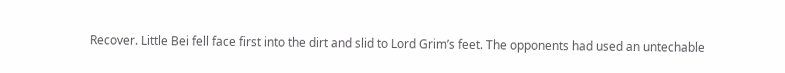Recover. Little Bei fell face first into the dirt and slid to Lord Grim’s feet. The opponents had used an untechable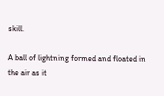skill.

A ball of lightning formed and floated in the air as it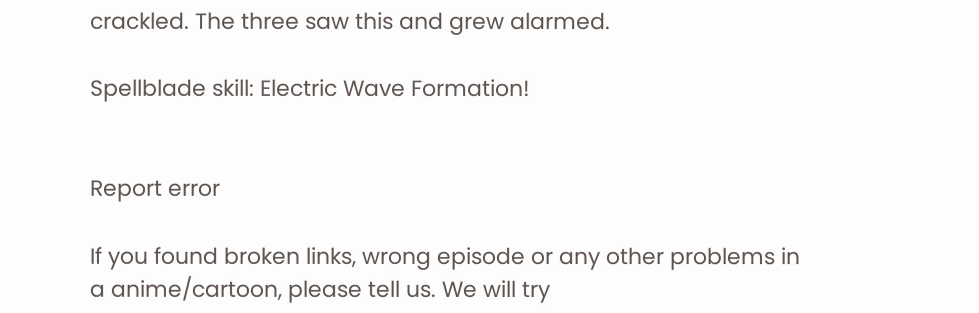crackled. The three saw this and grew alarmed.

Spellblade skill: Electric Wave Formation!


Report error

If you found broken links, wrong episode or any other problems in a anime/cartoon, please tell us. We will try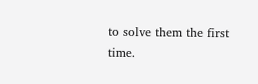to solve them the first time.